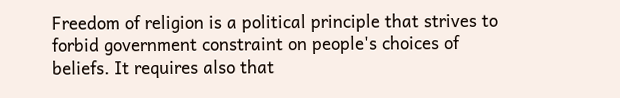Freedom of religion is a political principle that strives to forbid government constraint on people's choices of beliefs. It requires also that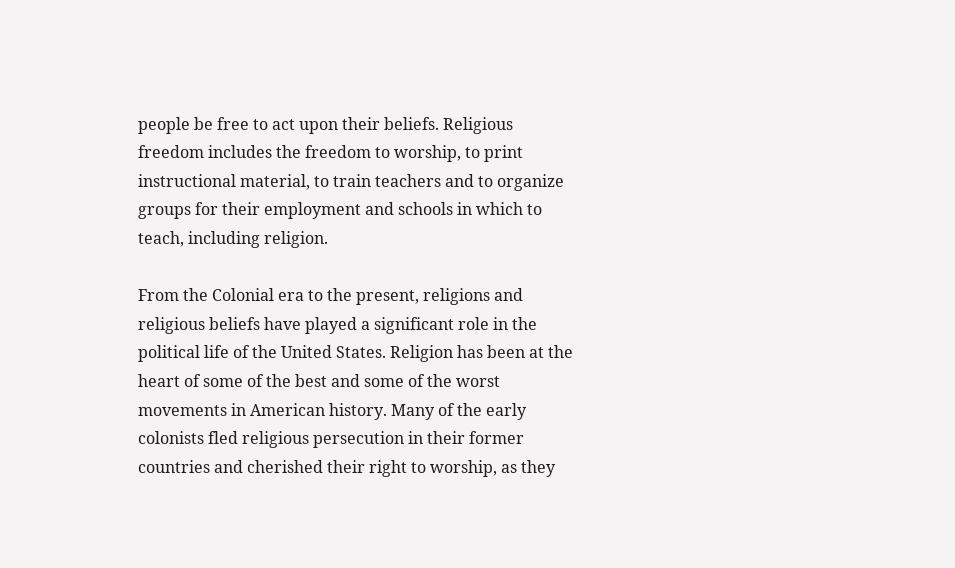people be free to act upon their beliefs. Religious freedom includes the freedom to worship, to print instructional material, to train teachers and to organize groups for their employment and schools in which to teach, including religion.

From the Colonial era to the present, religions and religious beliefs have played a significant role in the political life of the United States. Religion has been at the heart of some of the best and some of the worst movements in American history. Many of the early colonists fled religious persecution in their former countries and cherished their right to worship, as they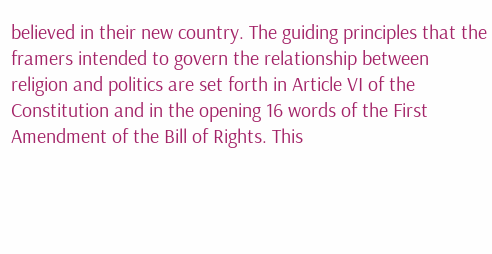believed in their new country. The guiding principles that the framers intended to govern the relationship between religion and politics are set forth in Article VI of the Constitution and in the opening 16 words of the First Amendment of the Bill of Rights. This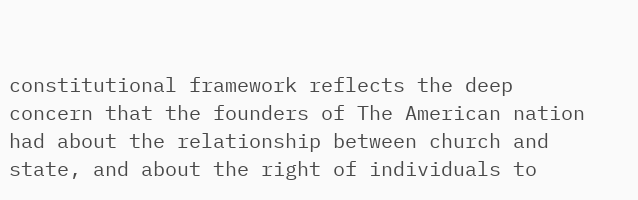constitutional framework reflects the deep concern that the founders of The American nation had about the relationship between church and state, and about the right of individuals to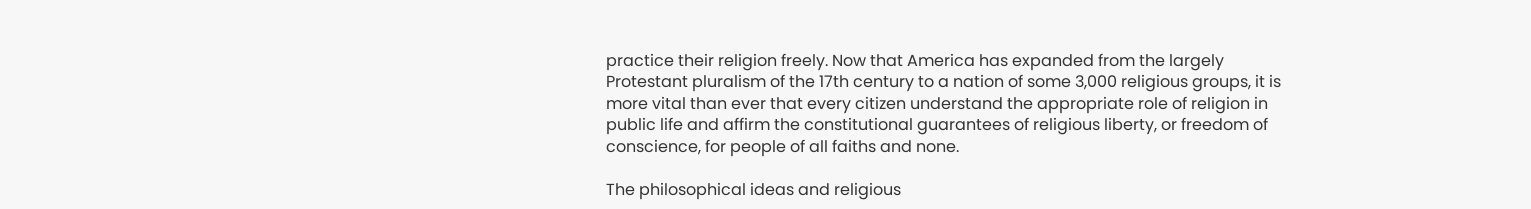practice their religion freely. Now that America has expanded from the largely Protestant pluralism of the 17th century to a nation of some 3,000 religious groups, it is more vital than ever that every citizen understand the appropriate role of religion in public life and affirm the constitutional guarantees of religious liberty, or freedom of conscience, for people of all faiths and none.

The philosophical ideas and religious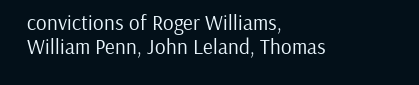convictions of Roger Williams, William Penn, John Leland, Thomas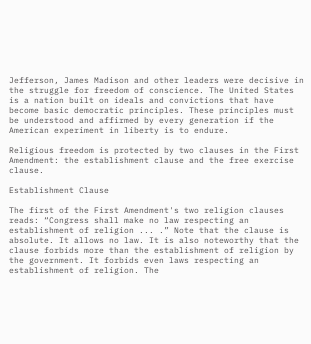Jefferson, James Madison and other leaders were decisive in the struggle for freedom of conscience. The United States is a nation built on ideals and convictions that have become basic democratic principles. These principles must be understood and affirmed by every generation if the American experiment in liberty is to endure.

Religious freedom is protected by two clauses in the First Amendment: the establishment clause and the free exercise clause.

Establishment Clause

The first of the First Amendment's two religion clauses reads: “Congress shall make no law respecting an establishment of religion ... .” Note that the clause is absolute. It allows no law. It is also noteworthy that the clause forbids more than the establishment of religion by the government. It forbids even laws respecting an establishment of religion. The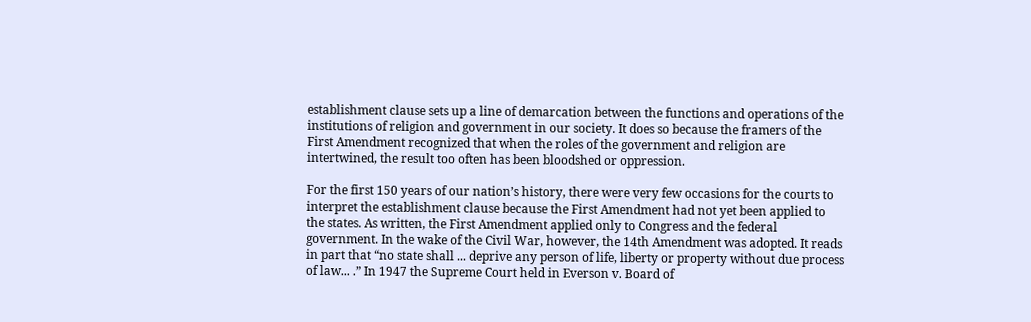establishment clause sets up a line of demarcation between the functions and operations of the institutions of religion and government in our society. It does so because the framers of the First Amendment recognized that when the roles of the government and religion are intertwined, the result too often has been bloodshed or oppression.

For the first 150 years of our nation’s history, there were very few occasions for the courts to interpret the establishment clause because the First Amendment had not yet been applied to the states. As written, the First Amendment applied only to Congress and the federal government. In the wake of the Civil War, however, the 14th Amendment was adopted. It reads in part that “no state shall ... deprive any person of life, liberty or property without due process of law... .” In 1947 the Supreme Court held in Everson v. Board of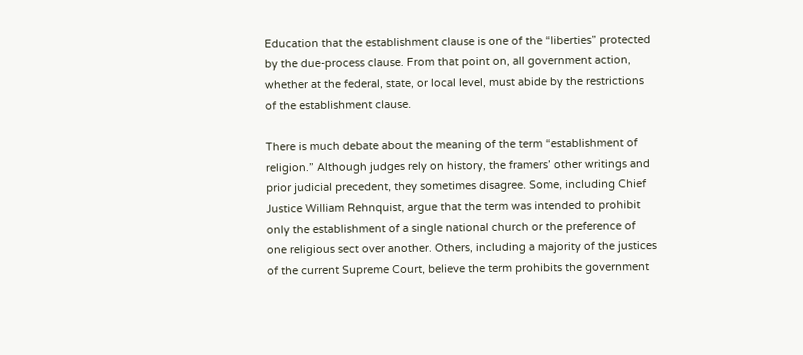Education that the establishment clause is one of the “liberties” protected by the due-process clause. From that point on, all government action, whether at the federal, state, or local level, must abide by the restrictions of the establishment clause.

There is much debate about the meaning of the term “establishment of religion.” Although judges rely on history, the framers’ other writings and prior judicial precedent, they sometimes disagree. Some, including Chief Justice William Rehnquist, argue that the term was intended to prohibit only the establishment of a single national church or the preference of one religious sect over another. Others, including a majority of the justices of the current Supreme Court, believe the term prohibits the government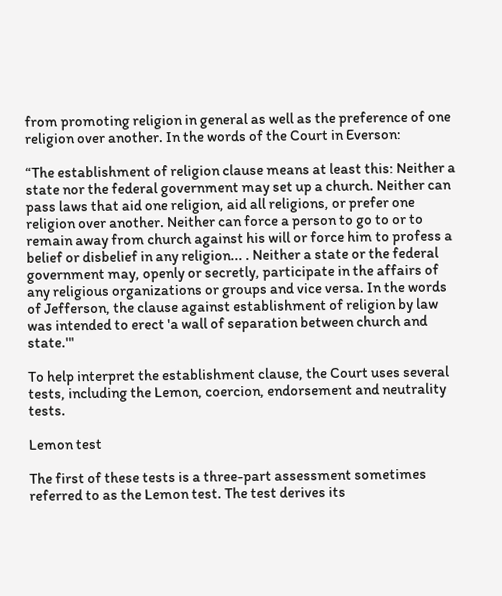from promoting religion in general as well as the preference of one religion over another. In the words of the Court in Everson:

“The establishment of religion clause means at least this: Neither a state nor the federal government may set up a church. Neither can pass laws that aid one religion, aid all religions, or prefer one religion over another. Neither can force a person to go to or to remain away from church against his will or force him to profess a belief or disbelief in any religion... . Neither a state or the federal government may, openly or secretly, participate in the affairs of any religious organizations or groups and vice versa. In the words of Jefferson, the clause against establishment of religion by law was intended to erect 'a wall of separation between church and state.'"

To help interpret the establishment clause, the Court uses several tests, including the Lemon, coercion, endorsement and neutrality tests.

Lemon test

The first of these tests is a three-part assessment sometimes referred to as the Lemon test. The test derives its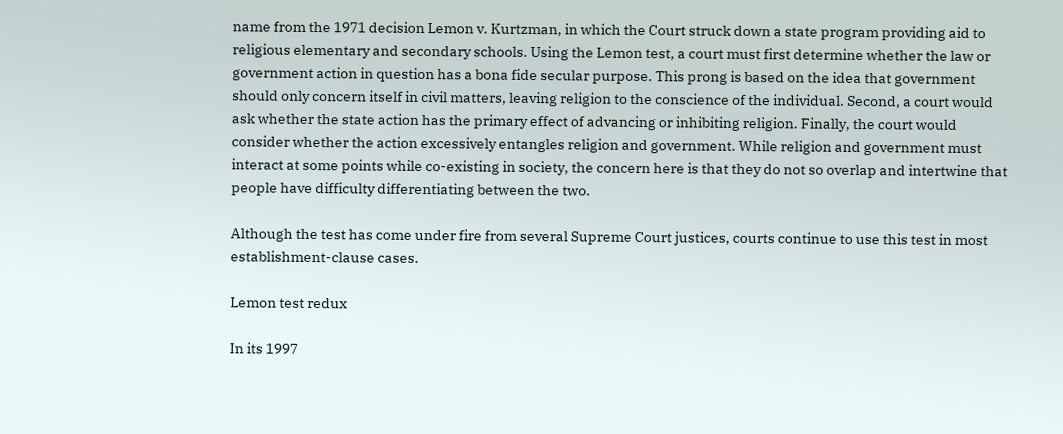name from the 1971 decision Lemon v. Kurtzman, in which the Court struck down a state program providing aid to religious elementary and secondary schools. Using the Lemon test, a court must first determine whether the law or government action in question has a bona fide secular purpose. This prong is based on the idea that government should only concern itself in civil matters, leaving religion to the conscience of the individual. Second, a court would ask whether the state action has the primary effect of advancing or inhibiting religion. Finally, the court would consider whether the action excessively entangles religion and government. While religion and government must interact at some points while co-existing in society, the concern here is that they do not so overlap and intertwine that people have difficulty differentiating between the two.

Although the test has come under fire from several Supreme Court justices, courts continue to use this test in most establishment-clause cases.

Lemon test redux

In its 1997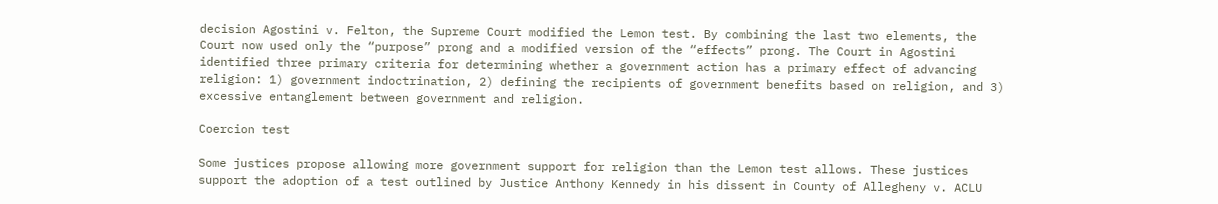decision Agostini v. Felton, the Supreme Court modified the Lemon test. By combining the last two elements, the Court now used only the “purpose” prong and a modified version of the “effects” prong. The Court in Agostini identified three primary criteria for determining whether a government action has a primary effect of advancing religion: 1) government indoctrination, 2) defining the recipients of government benefits based on religion, and 3) excessive entanglement between government and religion.

Coercion test

Some justices propose allowing more government support for religion than the Lemon test allows. These justices support the adoption of a test outlined by Justice Anthony Kennedy in his dissent in County of Allegheny v. ACLU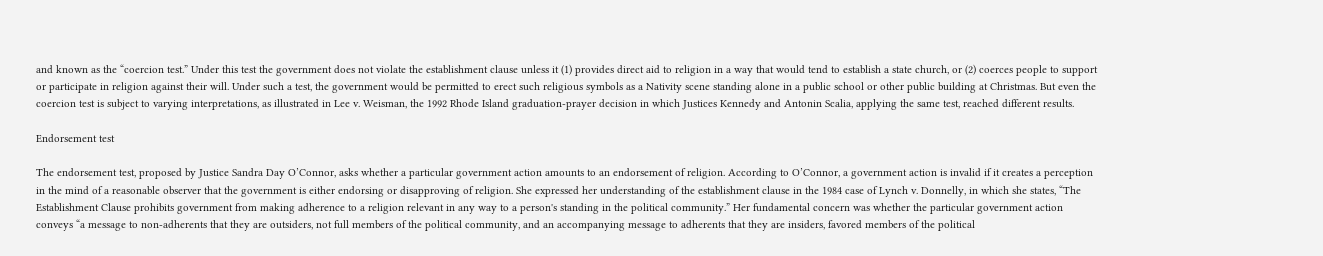and known as the “coercion test.” Under this test the government does not violate the establishment clause unless it (1) provides direct aid to religion in a way that would tend to establish a state church, or (2) coerces people to support or participate in religion against their will. Under such a test, the government would be permitted to erect such religious symbols as a Nativity scene standing alone in a public school or other public building at Christmas. But even the coercion test is subject to varying interpretations, as illustrated in Lee v. Weisman, the 1992 Rhode Island graduation-prayer decision in which Justices Kennedy and Antonin Scalia, applying the same test, reached different results.

Endorsement test

The endorsement test, proposed by Justice Sandra Day O’Connor, asks whether a particular government action amounts to an endorsement of religion. According to O’Connor, a government action is invalid if it creates a perception in the mind of a reasonable observer that the government is either endorsing or disapproving of religion. She expressed her understanding of the establishment clause in the 1984 case of Lynch v. Donnelly, in which she states, “The Establishment Clause prohibits government from making adherence to a religion relevant in any way to a person's standing in the political community.” Her fundamental concern was whether the particular government action conveys “a message to non-adherents that they are outsiders, not full members of the political community, and an accompanying message to adherents that they are insiders, favored members of the political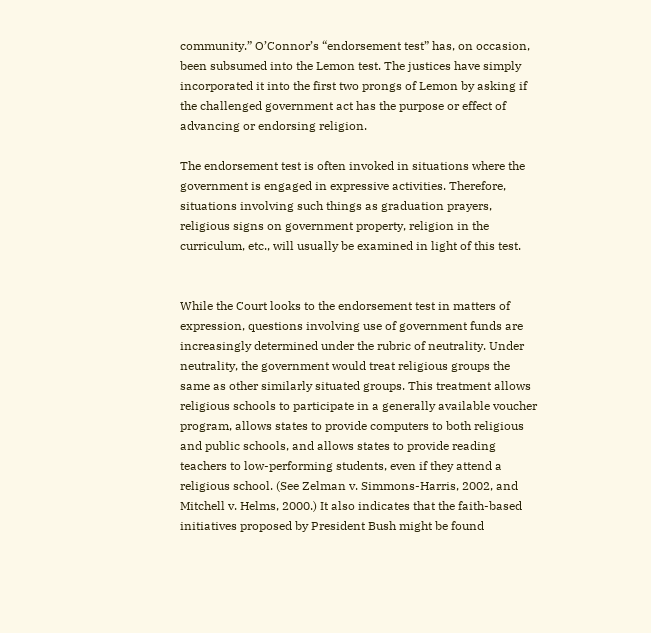community.” O’Connor’s “endorsement test” has, on occasion, been subsumed into the Lemon test. The justices have simply incorporated it into the first two prongs of Lemon by asking if the challenged government act has the purpose or effect of advancing or endorsing religion.

The endorsement test is often invoked in situations where the government is engaged in expressive activities. Therefore, situations involving such things as graduation prayers, religious signs on government property, religion in the curriculum, etc., will usually be examined in light of this test.


While the Court looks to the endorsement test in matters of expression, questions involving use of government funds are increasingly determined under the rubric of neutrality. Under neutrality, the government would treat religious groups the same as other similarly situated groups. This treatment allows religious schools to participate in a generally available voucher program, allows states to provide computers to both religious and public schools, and allows states to provide reading teachers to low-performing students, even if they attend a religious school. (See Zelman v. Simmons-Harris, 2002, and Mitchell v. Helms, 2000.) It also indicates that the faith-based initiatives proposed by President Bush might be found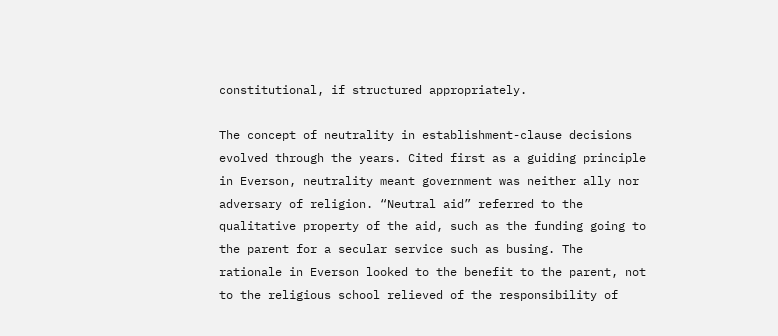constitutional, if structured appropriately.

The concept of neutrality in establishment-clause decisions evolved through the years. Cited first as a guiding principle in Everson, neutrality meant government was neither ally nor adversary of religion. “Neutral aid” referred to the qualitative property of the aid, such as the funding going to the parent for a secular service such as busing. The rationale in Everson looked to the benefit to the parent, not to the religious school relieved of the responsibility of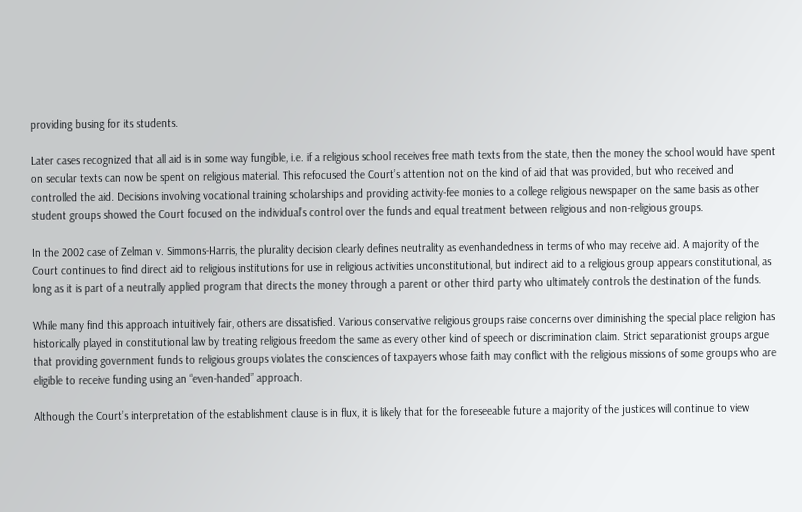providing busing for its students.

Later cases recognized that all aid is in some way fungible, i.e. if a religious school receives free math texts from the state, then the money the school would have spent on secular texts can now be spent on religious material. This refocused the Court’s attention not on the kind of aid that was provided, but who received and controlled the aid. Decisions involving vocational training scholarships and providing activity-fee monies to a college religious newspaper on the same basis as other student groups showed the Court focused on the individual’s control over the funds and equal treatment between religious and non-religious groups.

In the 2002 case of Zelman v. Simmons-Harris, the plurality decision clearly defines neutrality as evenhandedness in terms of who may receive aid. A majority of the Court continues to find direct aid to religious institutions for use in religious activities unconstitutional, but indirect aid to a religious group appears constitutional, as long as it is part of a neutrally applied program that directs the money through a parent or other third party who ultimately controls the destination of the funds.

While many find this approach intuitively fair, others are dissatisfied. Various conservative religious groups raise concerns over diminishing the special place religion has historically played in constitutional law by treating religious freedom the same as every other kind of speech or discrimination claim. Strict separationist groups argue that providing government funds to religious groups violates the consciences of taxpayers whose faith may conflict with the religious missions of some groups who are eligible to receive funding using an “even-handed” approach.

Although the Court’s interpretation of the establishment clause is in flux, it is likely that for the foreseeable future a majority of the justices will continue to view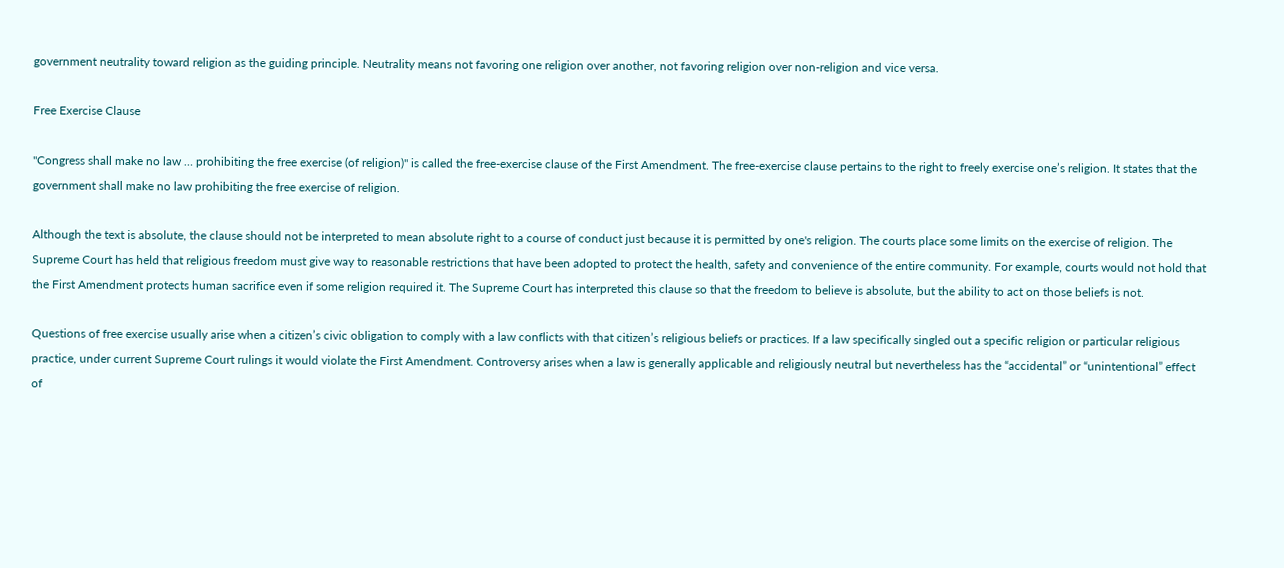government neutrality toward religion as the guiding principle. Neutrality means not favoring one religion over another, not favoring religion over non-religion and vice versa.

Free Exercise Clause

"Congress shall make no law … prohibiting the free exercise (of religion)" is called the free-exercise clause of the First Amendment. The free-exercise clause pertains to the right to freely exercise one’s religion. It states that the government shall make no law prohibiting the free exercise of religion.

Although the text is absolute, the clause should not be interpreted to mean absolute right to a course of conduct just because it is permitted by one's religion. The courts place some limits on the exercise of religion. The Supreme Court has held that religious freedom must give way to reasonable restrictions that have been adopted to protect the health, safety and convenience of the entire community. For example, courts would not hold that the First Amendment protects human sacrifice even if some religion required it. The Supreme Court has interpreted this clause so that the freedom to believe is absolute, but the ability to act on those beliefs is not.

Questions of free exercise usually arise when a citizen’s civic obligation to comply with a law conflicts with that citizen’s religious beliefs or practices. If a law specifically singled out a specific religion or particular religious practice, under current Supreme Court rulings it would violate the First Amendment. Controversy arises when a law is generally applicable and religiously neutral but nevertheless has the “accidental” or “unintentional” effect of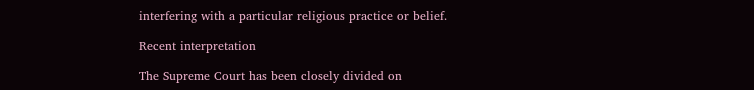interfering with a particular religious practice or belief.

Recent interpretation

The Supreme Court has been closely divided on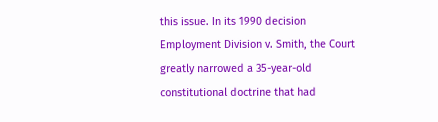this issue. In its 1990 decision Employment Division v. Smith, the Court greatly narrowed a 35-year-old constitutional doctrine that had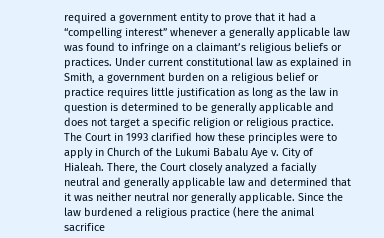required a government entity to prove that it had a “compelling interest” whenever a generally applicable law was found to infringe on a claimant’s religious beliefs or practices. Under current constitutional law as explained in Smith, a government burden on a religious belief or practice requires little justification as long as the law in question is determined to be generally applicable and does not target a specific religion or religious practice. The Court in 1993 clarified how these principles were to apply in Church of the Lukumi Babalu Aye v. City of Hialeah. There, the Court closely analyzed a facially neutral and generally applicable law and determined that it was neither neutral nor generally applicable. Since the law burdened a religious practice (here the animal sacrifice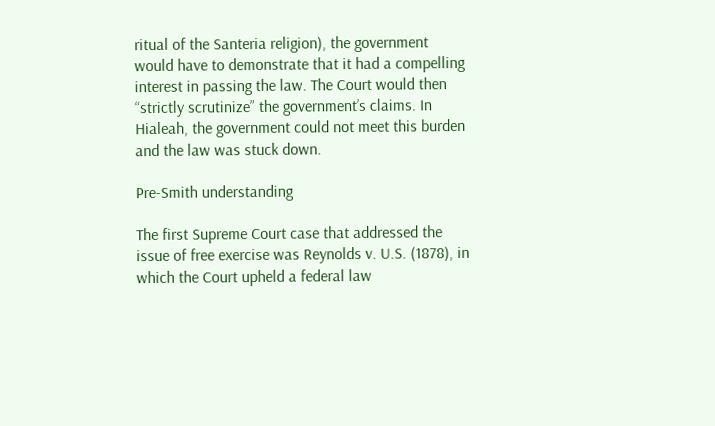ritual of the Santeria religion), the government would have to demonstrate that it had a compelling interest in passing the law. The Court would then “strictly scrutinize” the government’s claims. In Hialeah, the government could not meet this burden and the law was stuck down.

Pre-Smith understanding

The first Supreme Court case that addressed the issue of free exercise was Reynolds v. U.S. (1878), in which the Court upheld a federal law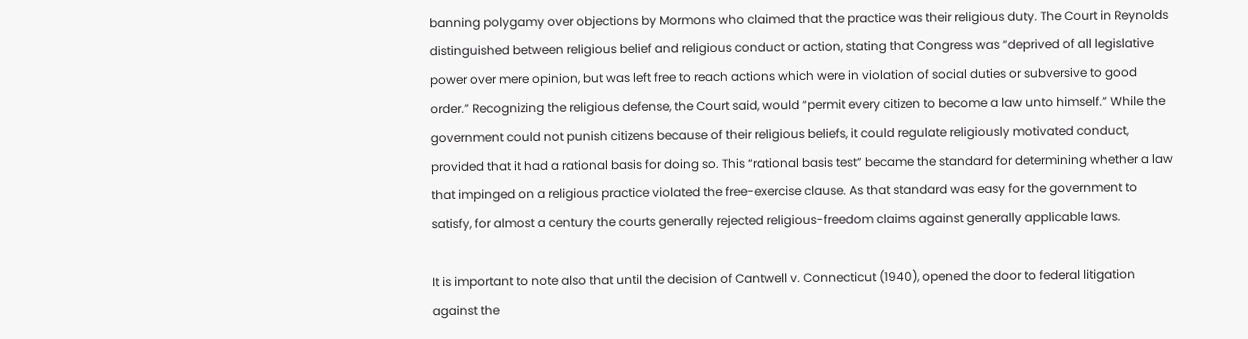banning polygamy over objections by Mormons who claimed that the practice was their religious duty. The Court in Reynolds distinguished between religious belief and religious conduct or action, stating that Congress was “deprived of all legislative power over mere opinion, but was left free to reach actions which were in violation of social duties or subversive to good order.” Recognizing the religious defense, the Court said, would “permit every citizen to become a law unto himself.” While the government could not punish citizens because of their religious beliefs, it could regulate religiously motivated conduct, provided that it had a rational basis for doing so. This “rational basis test” became the standard for determining whether a law that impinged on a religious practice violated the free-exercise clause. As that standard was easy for the government to satisfy, for almost a century the courts generally rejected religious-freedom claims against generally applicable laws.

It is important to note also that until the decision of Cantwell v. Connecticut (1940), opened the door to federal litigation against the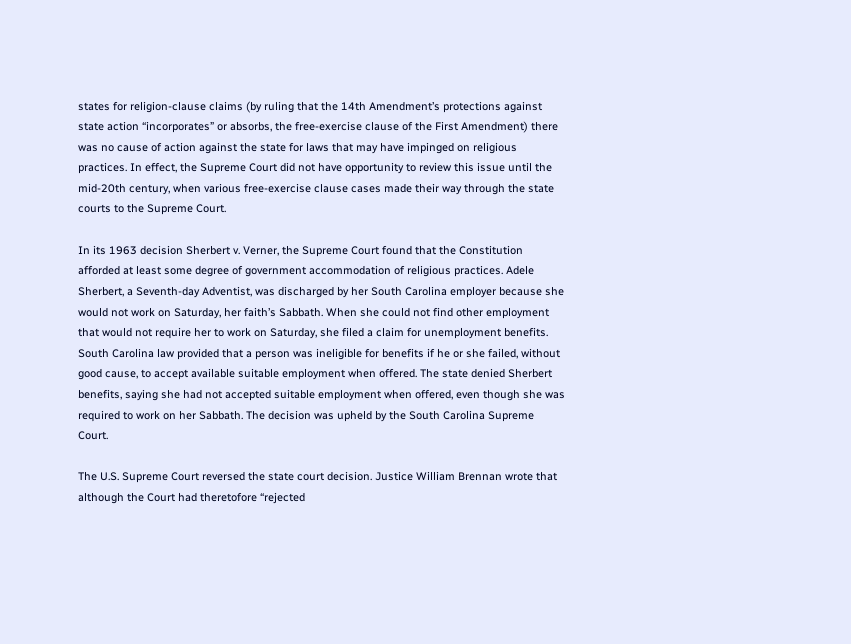states for religion-clause claims (by ruling that the 14th Amendment’s protections against state action “incorporates” or absorbs, the free-exercise clause of the First Amendment) there was no cause of action against the state for laws that may have impinged on religious practices. In effect, the Supreme Court did not have opportunity to review this issue until the mid-20th century, when various free-exercise clause cases made their way through the state courts to the Supreme Court.

In its 1963 decision Sherbert v. Verner, the Supreme Court found that the Constitution afforded at least some degree of government accommodation of religious practices. Adele Sherbert, a Seventh-day Adventist, was discharged by her South Carolina employer because she would not work on Saturday, her faith’s Sabbath. When she could not find other employment that would not require her to work on Saturday, she filed a claim for unemployment benefits. South Carolina law provided that a person was ineligible for benefits if he or she failed, without good cause, to accept available suitable employment when offered. The state denied Sherbert benefits, saying she had not accepted suitable employment when offered, even though she was required to work on her Sabbath. The decision was upheld by the South Carolina Supreme Court.

The U.S. Supreme Court reversed the state court decision. Justice William Brennan wrote that although the Court had theretofore “rejected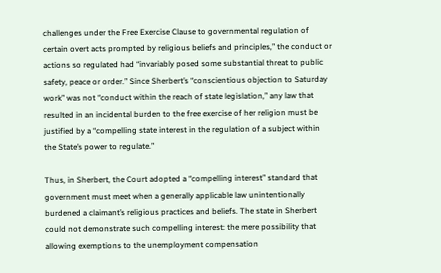challenges under the Free Exercise Clause to governmental regulation of certain overt acts prompted by religious beliefs and principles,” the conduct or actions so regulated had “invariably posed some substantial threat to public safety, peace or order.” Since Sherbert’s “conscientious objection to Saturday work” was not “conduct within the reach of state legislation,” any law that resulted in an incidental burden to the free exercise of her religion must be justified by a “compelling state interest in the regulation of a subject within the State’s power to regulate.”

Thus, in Sherbert, the Court adopted a “compelling interest” standard that government must meet when a generally applicable law unintentionally burdened a claimant’s religious practices and beliefs. The state in Sherbert could not demonstrate such compelling interest: the mere possibility that allowing exemptions to the unemployment compensation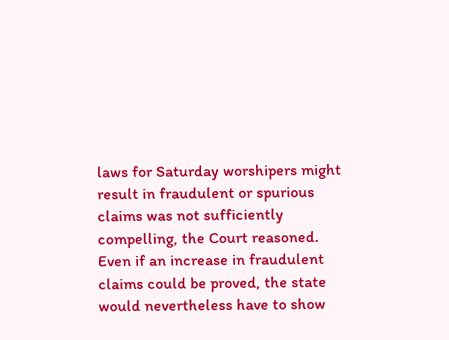laws for Saturday worshipers might result in fraudulent or spurious claims was not sufficiently compelling, the Court reasoned. Even if an increase in fraudulent claims could be proved, the state would nevertheless have to show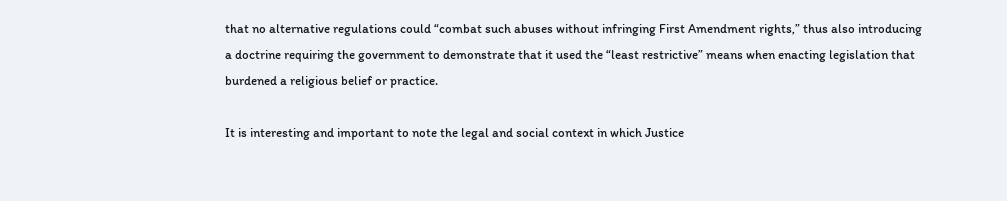that no alternative regulations could “combat such abuses without infringing First Amendment rights,” thus also introducing a doctrine requiring the government to demonstrate that it used the “least restrictive” means when enacting legislation that burdened a religious belief or practice.

It is interesting and important to note the legal and social context in which Justice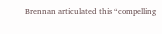Brennan articulated this “compelling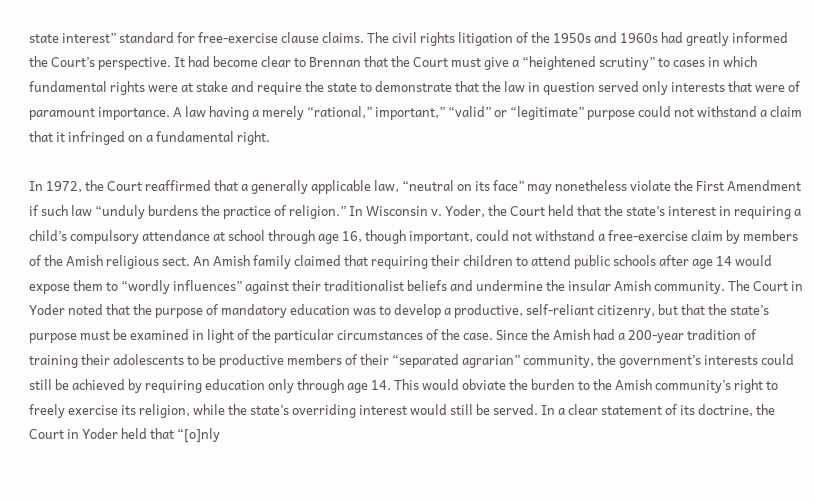state interest” standard for free-exercise clause claims. The civil rights litigation of the 1950s and 1960s had greatly informed the Court’s perspective. It had become clear to Brennan that the Court must give a “heightened scrutiny” to cases in which fundamental rights were at stake and require the state to demonstrate that the law in question served only interests that were of paramount importance. A law having a merely “rational,” important,” “valid” or “legitimate” purpose could not withstand a claim that it infringed on a fundamental right.

In 1972, the Court reaffirmed that a generally applicable law, “neutral on its face” may nonetheless violate the First Amendment if such law “unduly burdens the practice of religion.” In Wisconsin v. Yoder, the Court held that the state’s interest in requiring a child’s compulsory attendance at school through age 16, though important, could not withstand a free-exercise claim by members of the Amish religious sect. An Amish family claimed that requiring their children to attend public schools after age 14 would expose them to “wordly influences” against their traditionalist beliefs and undermine the insular Amish community. The Court in Yoder noted that the purpose of mandatory education was to develop a productive, self-reliant citizenry, but that the state’s purpose must be examined in light of the particular circumstances of the case. Since the Amish had a 200-year tradition of training their adolescents to be productive members of their “separated agrarian” community, the government’s interests could still be achieved by requiring education only through age 14. This would obviate the burden to the Amish community’s right to freely exercise its religion, while the state’s overriding interest would still be served. In a clear statement of its doctrine, the Court in Yoder held that “[o]nly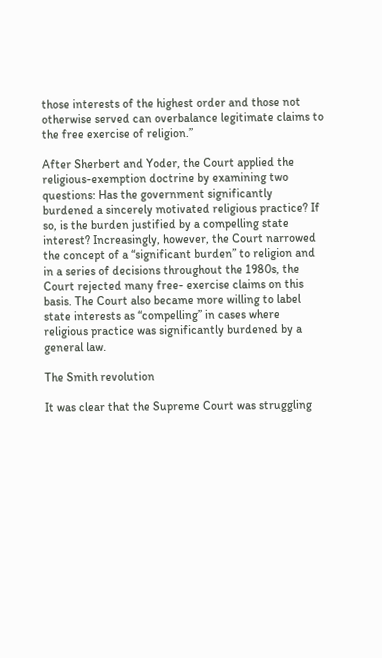those interests of the highest order and those not otherwise served can overbalance legitimate claims to the free exercise of religion.”

After Sherbert and Yoder, the Court applied the religious-exemption doctrine by examining two questions: Has the government significantly burdened a sincerely motivated religious practice? If so, is the burden justified by a compelling state interest? Increasingly, however, the Court narrowed the concept of a “significant burden” to religion and in a series of decisions throughout the 1980s, the Court rejected many free- exercise claims on this basis. The Court also became more willing to label state interests as “compelling” in cases where religious practice was significantly burdened by a general law.

The Smith revolution

It was clear that the Supreme Court was struggling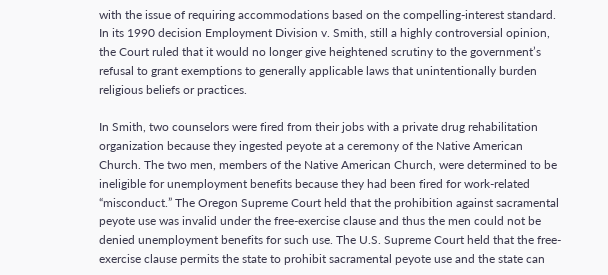with the issue of requiring accommodations based on the compelling-interest standard. In its 1990 decision Employment Division v. Smith, still a highly controversial opinion, the Court ruled that it would no longer give heightened scrutiny to the government’s refusal to grant exemptions to generally applicable laws that unintentionally burden religious beliefs or practices.

In Smith, two counselors were fired from their jobs with a private drug rehabilitation organization because they ingested peyote at a ceremony of the Native American Church. The two men, members of the Native American Church, were determined to be ineligible for unemployment benefits because they had been fired for work-related “misconduct.” The Oregon Supreme Court held that the prohibition against sacramental peyote use was invalid under the free-exercise clause and thus the men could not be denied unemployment benefits for such use. The U.S. Supreme Court held that the free-exercise clause permits the state to prohibit sacramental peyote use and the state can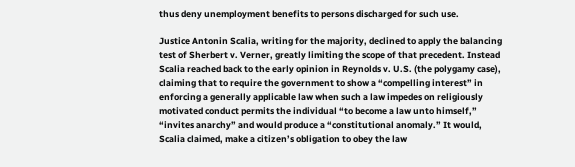thus deny unemployment benefits to persons discharged for such use.

Justice Antonin Scalia, writing for the majority, declined to apply the balancing test of Sherbert v. Verner, greatly limiting the scope of that precedent. Instead Scalia reached back to the early opinion in Reynolds v. U.S. (the polygamy case), claiming that to require the government to show a “compelling interest” in enforcing a generally applicable law when such a law impedes on religiously motivated conduct permits the individual “to become a law unto himself,” “invites anarchy” and would produce a “constitutional anomaly.” It would, Scalia claimed, make a citizen’s obligation to obey the law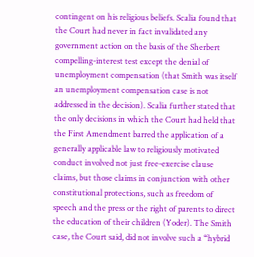contingent on his religious beliefs. Scalia found that the Court had never in fact invalidated any government action on the basis of the Sherbert compelling-interest test except the denial of unemployment compensation (that Smith was itself an unemployment compensation case is not addressed in the decision). Scalia further stated that the only decisions in which the Court had held that the First Amendment barred the application of a generally applicable law to religiously motivated conduct involved not just free-exercise clause claims, but those claims in conjunction with other constitutional protections, such as freedom of speech and the press or the right of parents to direct the education of their children (Yoder). The Smith case, the Court said, did not involve such a “hybrid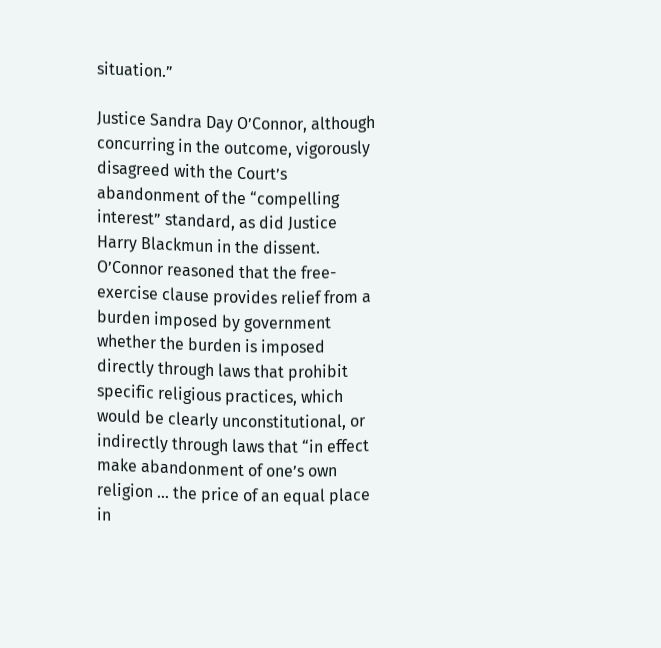situation.”

Justice Sandra Day O’Connor, although concurring in the outcome, vigorously disagreed with the Court’s abandonment of the “compelling interest” standard, as did Justice Harry Blackmun in the dissent. O’Connor reasoned that the free-exercise clause provides relief from a burden imposed by government whether the burden is imposed directly through laws that prohibit specific religious practices, which would be clearly unconstitutional, or indirectly through laws that “in effect make abandonment of one’s own religion … the price of an equal place in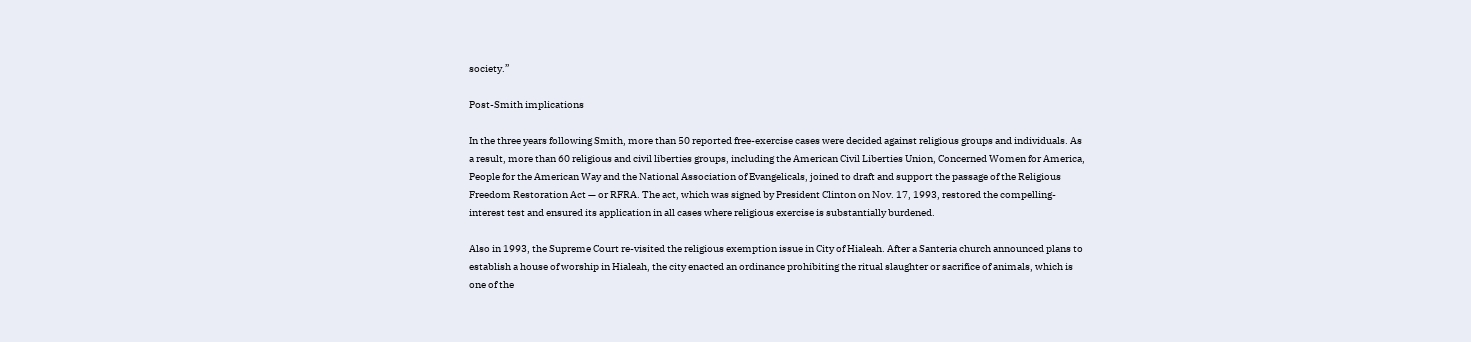society.”

Post-Smith implications

In the three years following Smith, more than 50 reported free-exercise cases were decided against religious groups and individuals. As a result, more than 60 religious and civil liberties groups, including the American Civil Liberties Union, Concerned Women for America, People for the American Way and the National Association of Evangelicals, joined to draft and support the passage of the Religious Freedom Restoration Act — or RFRA. The act, which was signed by President Clinton on Nov. 17, 1993, restored the compelling-interest test and ensured its application in all cases where religious exercise is substantially burdened.

Also in 1993, the Supreme Court re-visited the religious exemption issue in City of Hialeah. After a Santeria church announced plans to establish a house of worship in Hialeah, the city enacted an ordinance prohibiting the ritual slaughter or sacrifice of animals, which is one of the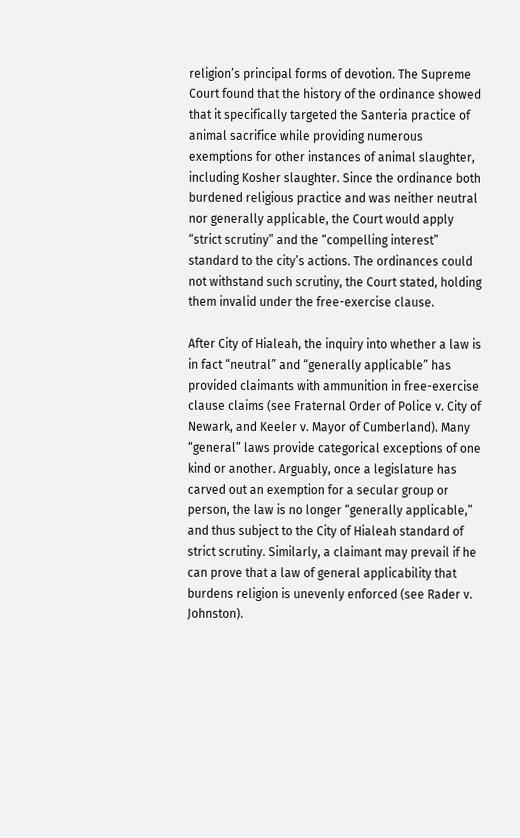religion’s principal forms of devotion. The Supreme Court found that the history of the ordinance showed that it specifically targeted the Santeria practice of animal sacrifice while providing numerous exemptions for other instances of animal slaughter, including Kosher slaughter. Since the ordinance both burdened religious practice and was neither neutral nor generally applicable, the Court would apply “strict scrutiny” and the “compelling interest” standard to the city’s actions. The ordinances could not withstand such scrutiny, the Court stated, holding them invalid under the free-exercise clause.

After City of Hialeah, the inquiry into whether a law is in fact “neutral” and “generally applicable” has provided claimants with ammunition in free-exercise clause claims (see Fraternal Order of Police v. City of Newark, and Keeler v. Mayor of Cumberland). Many “general” laws provide categorical exceptions of one kind or another. Arguably, once a legislature has carved out an exemption for a secular group or person, the law is no longer “generally applicable,” and thus subject to the City of Hialeah standard of strict scrutiny. Similarly, a claimant may prevail if he can prove that a law of general applicability that burdens religion is unevenly enforced (see Rader v. Johnston).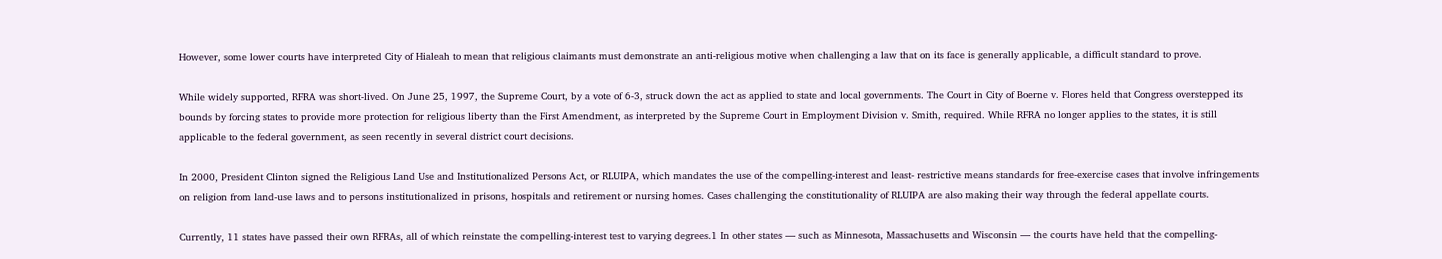However, some lower courts have interpreted City of Hialeah to mean that religious claimants must demonstrate an anti-religious motive when challenging a law that on its face is generally applicable, a difficult standard to prove.

While widely supported, RFRA was short-lived. On June 25, 1997, the Supreme Court, by a vote of 6-3, struck down the act as applied to state and local governments. The Court in City of Boerne v. Flores held that Congress overstepped its bounds by forcing states to provide more protection for religious liberty than the First Amendment, as interpreted by the Supreme Court in Employment Division v. Smith, required. While RFRA no longer applies to the states, it is still applicable to the federal government, as seen recently in several district court decisions.

In 2000, President Clinton signed the Religious Land Use and Institutionalized Persons Act, or RLUIPA, which mandates the use of the compelling-interest and least- restrictive means standards for free-exercise cases that involve infringements on religion from land-use laws and to persons institutionalized in prisons, hospitals and retirement or nursing homes. Cases challenging the constitutionality of RLUIPA are also making their way through the federal appellate courts.

Currently, 11 states have passed their own RFRAs, all of which reinstate the compelling-interest test to varying degrees.1 In other states — such as Minnesota, Massachusetts and Wisconsin — the courts have held that the compelling-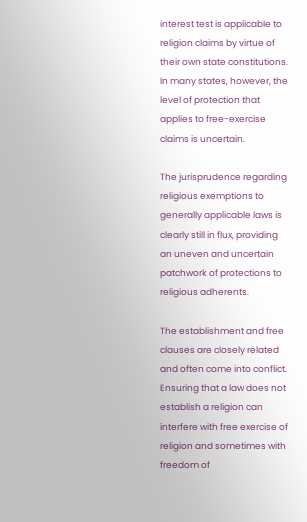interest test is applicable to religion claims by virtue of their own state constitutions. In many states, however, the level of protection that applies to free-exercise claims is uncertain.

The jurisprudence regarding religious exemptions to generally applicable laws is clearly still in flux, providing an uneven and uncertain patchwork of protections to religious adherents.

The establishment and free clauses are closely related and often come into conflict. Ensuring that a law does not establish a religion can interfere with free exercise of religion and sometimes with freedom of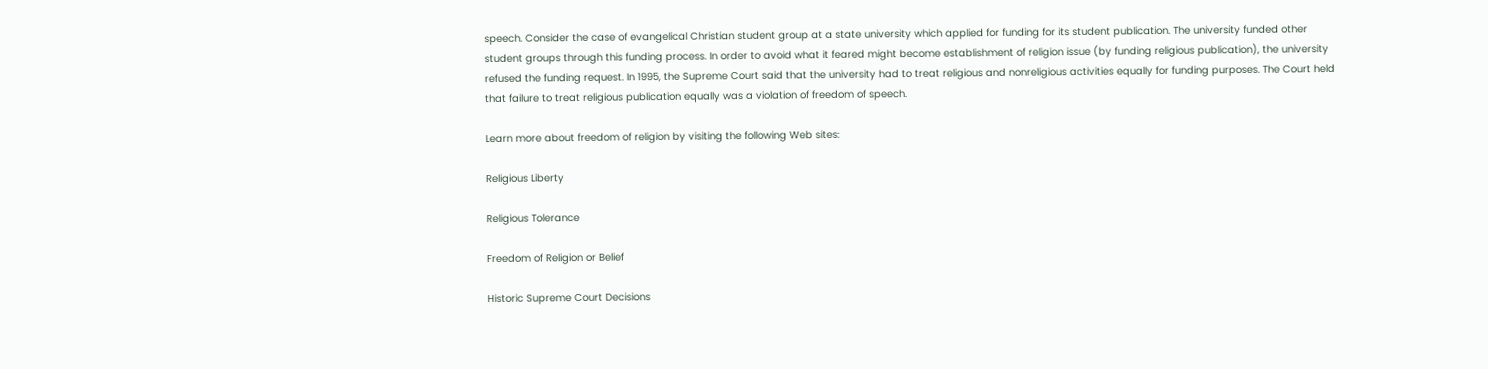speech. Consider the case of evangelical Christian student group at a state university which applied for funding for its student publication. The university funded other student groups through this funding process. In order to avoid what it feared might become establishment of religion issue (by funding religious publication), the university refused the funding request. In 1995, the Supreme Court said that the university had to treat religious and nonreligious activities equally for funding purposes. The Court held that failure to treat religious publication equally was a violation of freedom of speech.

Learn more about freedom of religion by visiting the following Web sites:

Religious Liberty

Religious Tolerance

Freedom of Religion or Belief

Historic Supreme Court Decisions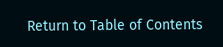Return to Table of Contents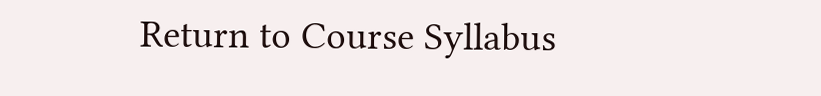Return to Course Syllabus